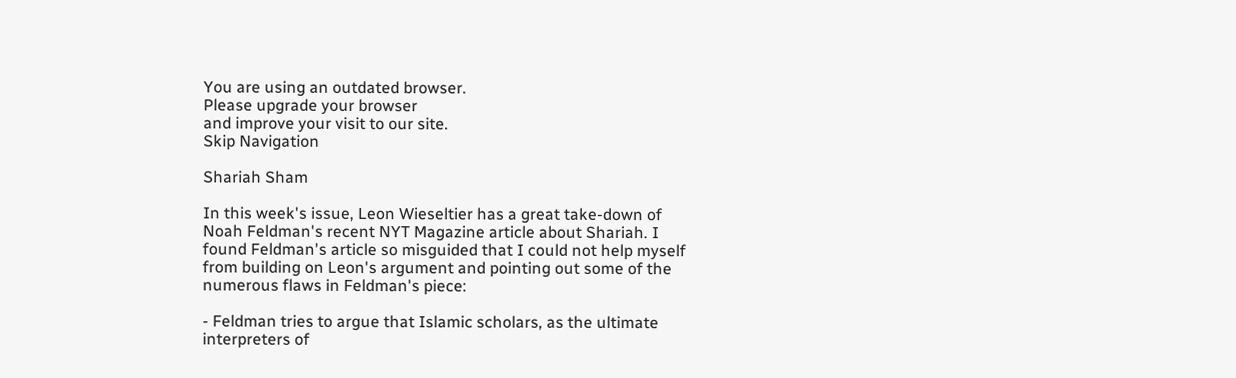You are using an outdated browser.
Please upgrade your browser
and improve your visit to our site.
Skip Navigation

Shariah Sham

In this week's issue, Leon Wieseltier has a great take-down of Noah Feldman's recent NYT Magazine article about Shariah. I found Feldman's article so misguided that I could not help myself from building on Leon's argument and pointing out some of the numerous flaws in Feldman's piece:

- Feldman tries to argue that Islamic scholars, as the ultimate interpreters of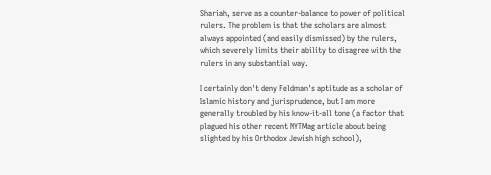Shariah, serve as a counter-balance to power of political rulers. The problem is that the scholars are almost always appointed (and easily dismissed) by the rulers, which severely limits their ability to disagree with the rulers in any substantial way.

I certainly don't deny Feldman's aptitude as a scholar of Islamic history and jurisprudence, but I am more generally troubled by his know-it-all tone (a factor that plagued his other recent NYTMag article about being slighted by his Orthodox Jewish high school),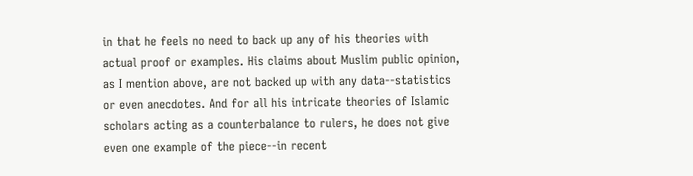in that he feels no need to back up any of his theories with actual proof or examples. His claims about Muslim public opinion, as I mention above, are not backed up with any data--statistics or even anecdotes. And for all his intricate theories of Islamic scholars acting as a counterbalance to rulers, he does not give even one example of the piece--in recent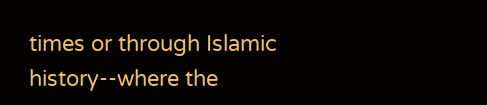times or through Islamic history--where the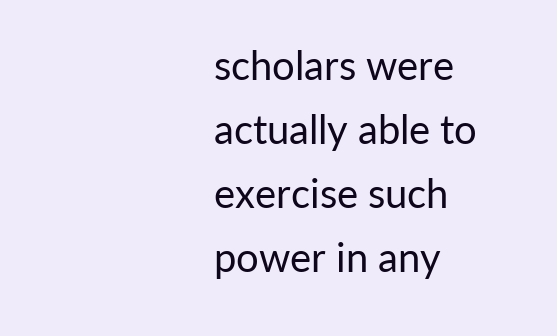scholars were actually able to exercise such power in any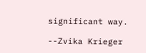significant way.

--Zvika Krieger